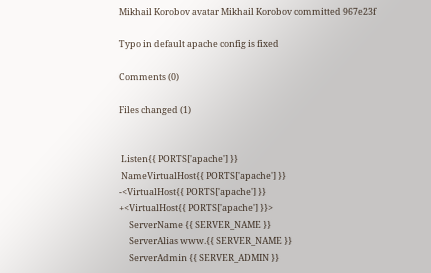Mikhail Korobov avatar Mikhail Korobov committed 967e23f

Typo in default apache config is fixed

Comments (0)

Files changed (1)


 Listen{{ PORTS['apache'] }}
 NameVirtualHost{{ PORTS['apache'] }}
-<VirtualHost{{ PORTS['apache'] }}
+<VirtualHost{{ PORTS['apache'] }}>
     ServerName {{ SERVER_NAME }}
     ServerAlias www.{{ SERVER_NAME }}
     ServerAdmin {{ SERVER_ADMIN }}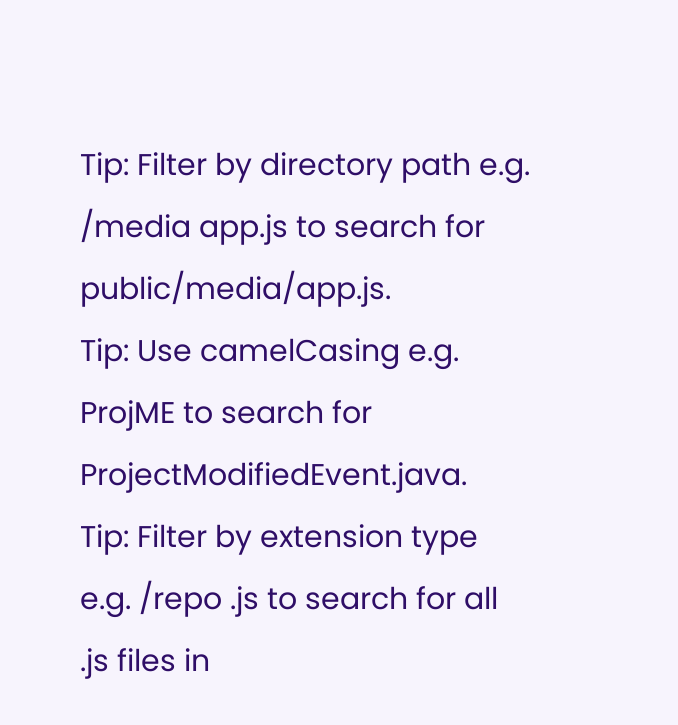Tip: Filter by directory path e.g. /media app.js to search for public/media/app.js.
Tip: Use camelCasing e.g. ProjME to search for ProjectModifiedEvent.java.
Tip: Filter by extension type e.g. /repo .js to search for all .js files in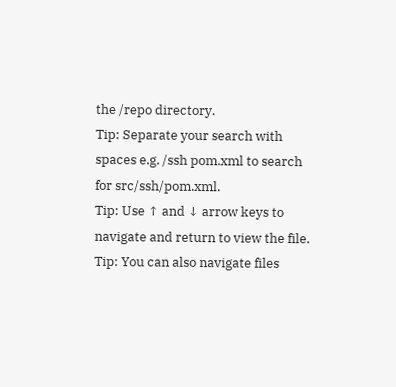the /repo directory.
Tip: Separate your search with spaces e.g. /ssh pom.xml to search for src/ssh/pom.xml.
Tip: Use ↑ and ↓ arrow keys to navigate and return to view the file.
Tip: You can also navigate files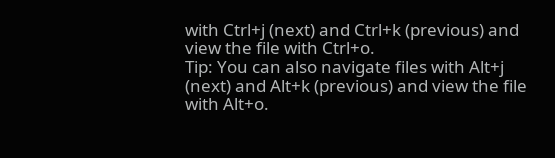with Ctrl+j (next) and Ctrl+k (previous) and view the file with Ctrl+o.
Tip: You can also navigate files with Alt+j (next) and Alt+k (previous) and view the file with Alt+o.